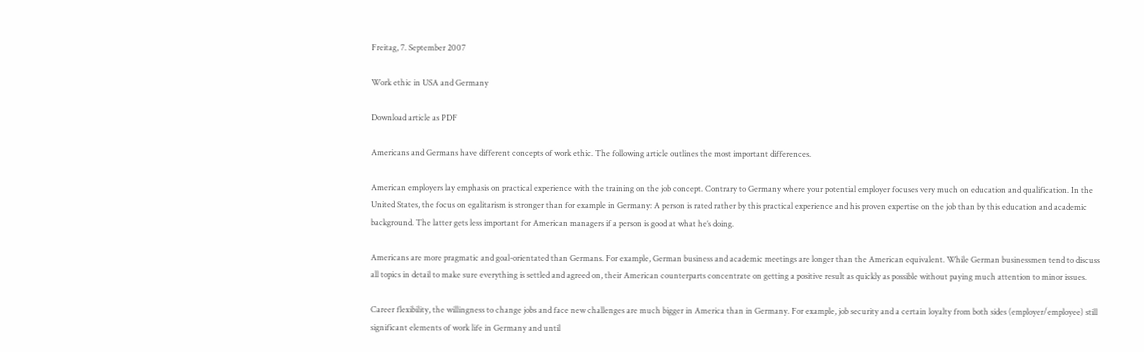Freitag, 7. September 2007

Work ethic in USA and Germany

Download article as PDF

Americans and Germans have different concepts of work ethic. The following article outlines the most important differences.

American employers lay emphasis on practical experience with the training on the job concept. Contrary to Germany where your potential employer focuses very much on education and qualification. In the United States, the focus on egalitarism is stronger than for example in Germany: A person is rated rather by this practical experience and his proven expertise on the job than by this education and academic background. The latter gets less important for American managers if a person is good at what he’s doing.

Americans are more pragmatic and goal-orientated than Germans. For example, German business and academic meetings are longer than the American equivalent. While German businessmen tend to discuss all topics in detail to make sure everything is settled and agreed on, their American counterparts concentrate on getting a positive result as quickly as possible without paying much attention to minor issues.

Career flexibility, the willingness to change jobs and face new challenges are much bigger in America than in Germany. For example, job security and a certain loyalty from both sides (employer/employee) still significant elements of work life in Germany and until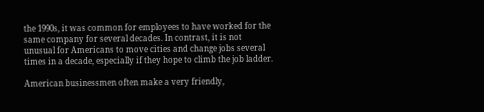the 1990s, it was common for employees to have worked for the same company for several decades. In contrast, it is not unusual for Americans to move cities and change jobs several times in a decade, especially if they hope to climb the job ladder.

American businessmen often make a very friendly,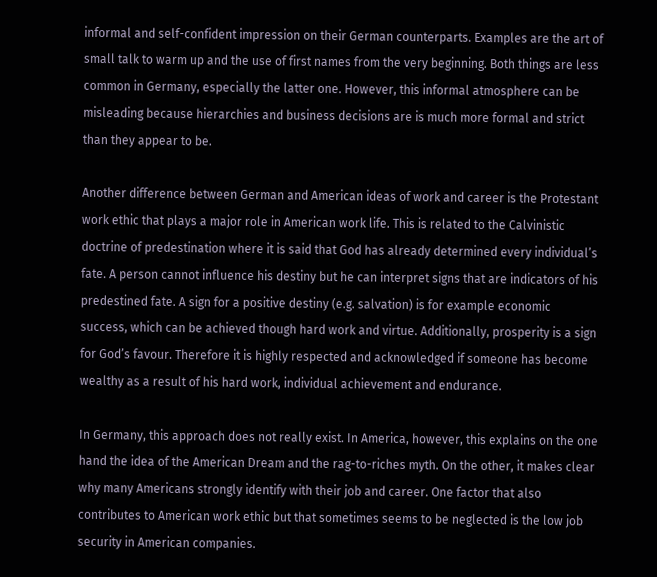informal and self-confident impression on their German counterparts. Examples are the art of small talk to warm up and the use of first names from the very beginning. Both things are less common in Germany, especially the latter one. However, this informal atmosphere can be misleading because hierarchies and business decisions are is much more formal and strict than they appear to be.

Another difference between German and American ideas of work and career is the Protestant work ethic that plays a major role in American work life. This is related to the Calvinistic doctrine of predestination where it is said that God has already determined every individual’s fate. A person cannot influence his destiny but he can interpret signs that are indicators of his predestined fate. A sign for a positive destiny (e.g. salvation) is for example economic success, which can be achieved though hard work and virtue. Additionally, prosperity is a sign for God’s favour. Therefore it is highly respected and acknowledged if someone has become wealthy as a result of his hard work, individual achievement and endurance.

In Germany, this approach does not really exist. In America, however, this explains on the one hand the idea of the American Dream and the rag-to-riches myth. On the other, it makes clear why many Americans strongly identify with their job and career. One factor that also contributes to American work ethic but that sometimes seems to be neglected is the low job security in American companies.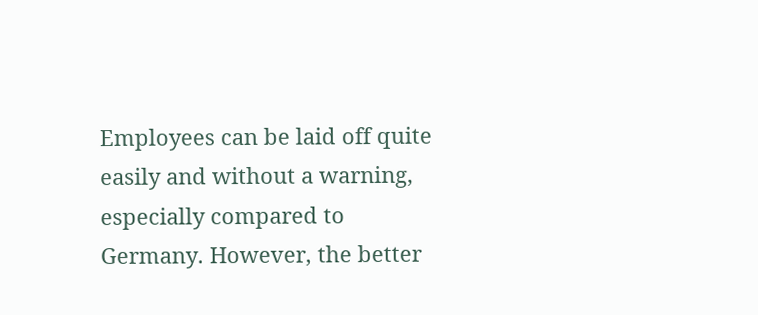Employees can be laid off quite easily and without a warning, especially compared to Germany. However, the better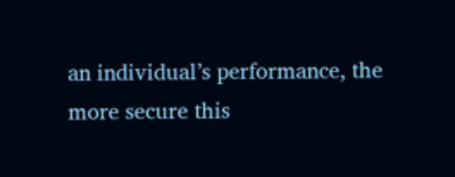an individual’s performance, the more secure this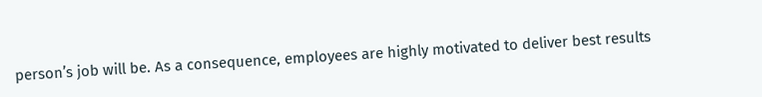person’s job will be. As a consequence, employees are highly motivated to deliver best results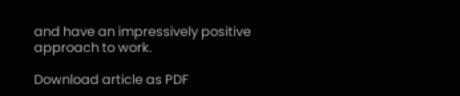and have an impressively positive approach to work.

Download article as PDF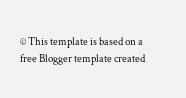© This template is based on a free Blogger template created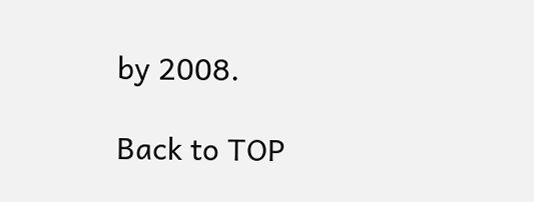by 2008.

Back to TOP